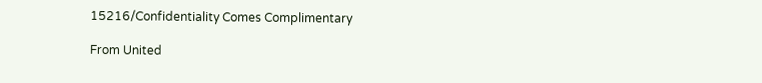15216/Confidentiality Comes Complimentary

From United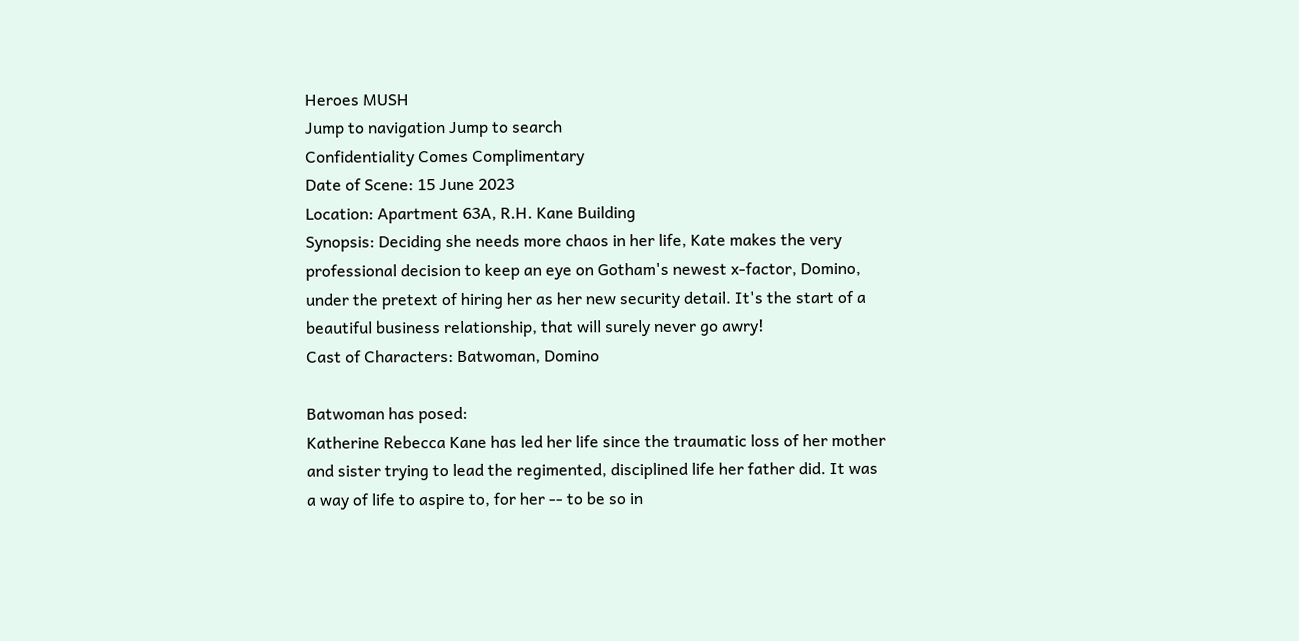Heroes MUSH
Jump to navigation Jump to search
Confidentiality Comes Complimentary
Date of Scene: 15 June 2023
Location: Apartment 63A, R.H. Kane Building
Synopsis: Deciding she needs more chaos in her life, Kate makes the very professional decision to keep an eye on Gotham's newest x-factor, Domino, under the pretext of hiring her as her new security detail. It's the start of a beautiful business relationship, that will surely never go awry!
Cast of Characters: Batwoman, Domino

Batwoman has posed:
Katherine Rebecca Kane has led her life since the traumatic loss of her mother and sister trying to lead the regimented, disciplined life her father did. It was a way of life to aspire to, for her -- to be so in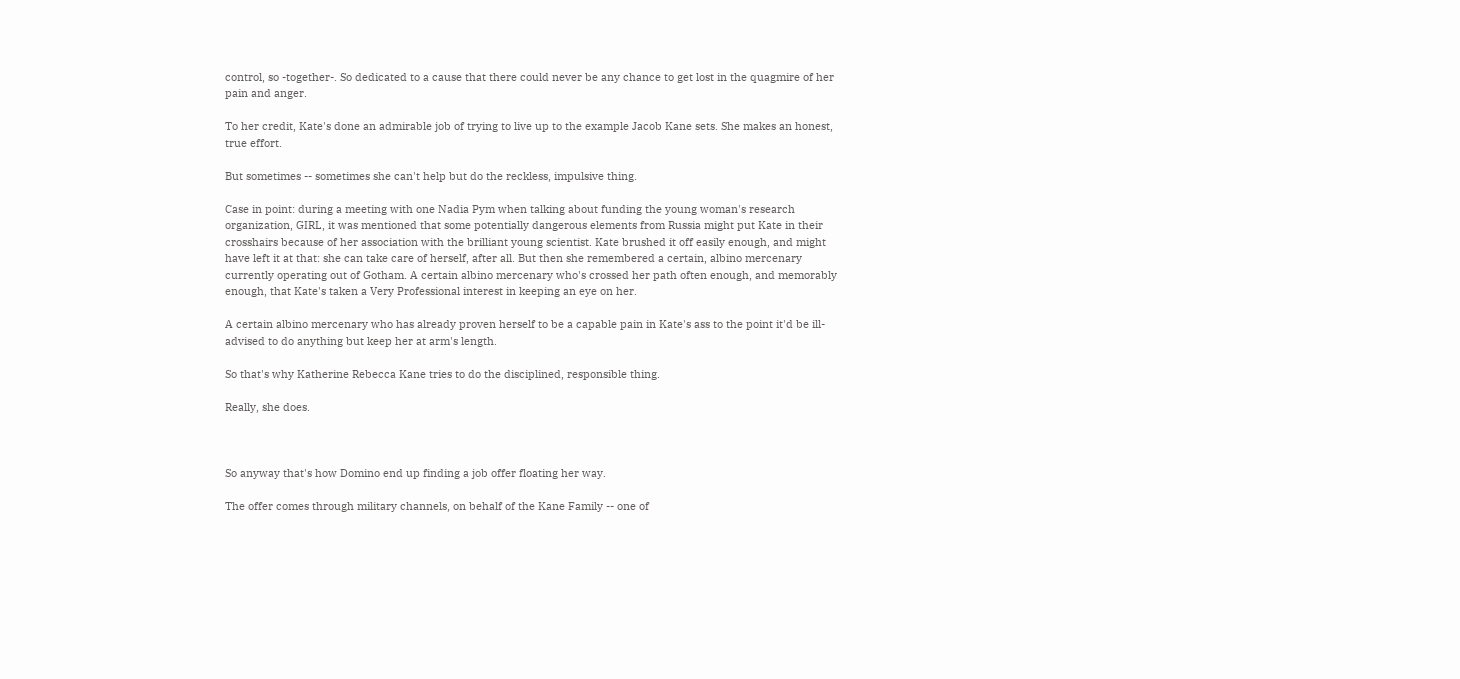control, so -together-. So dedicated to a cause that there could never be any chance to get lost in the quagmire of her pain and anger.

To her credit, Kate's done an admirable job of trying to live up to the example Jacob Kane sets. She makes an honest, true effort.

But sometimes -- sometimes she can't help but do the reckless, impulsive thing.

Case in point: during a meeting with one Nadia Pym when talking about funding the young woman's research organization, GIRL, it was mentioned that some potentially dangerous elements from Russia might put Kate in their crosshairs because of her association with the brilliant young scientist. Kate brushed it off easily enough, and might have left it at that: she can take care of herself, after all. But then she remembered a certain, albino mercenary currently operating out of Gotham. A certain albino mercenary who's crossed her path often enough, and memorably enough, that Kate's taken a Very Professional interest in keeping an eye on her.

A certain albino mercenary who has already proven herself to be a capable pain in Kate's ass to the point it'd be ill-advised to do anything but keep her at arm's length.

So that's why Katherine Rebecca Kane tries to do the disciplined, responsible thing.

Really, she does.



So anyway that's how Domino end up finding a job offer floating her way.

The offer comes through military channels, on behalf of the Kane Family -- one of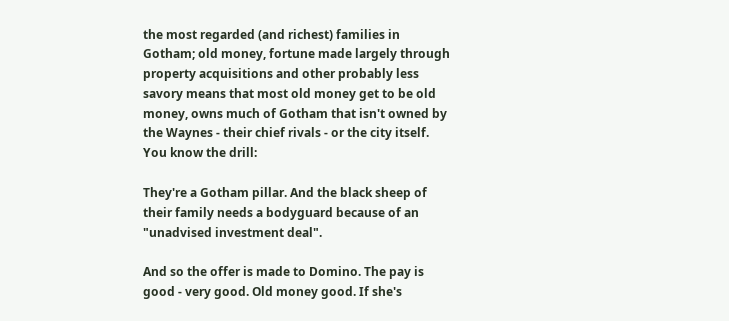the most regarded (and richest) families in Gotham; old money, fortune made largely through property acquisitions and other probably less savory means that most old money get to be old money, owns much of Gotham that isn't owned by the Waynes - their chief rivals - or the city itself. You know the drill:

They're a Gotham pillar. And the black sheep of their family needs a bodyguard because of an "unadvised investment deal".

And so the offer is made to Domino. The pay is good - very good. Old money good. If she's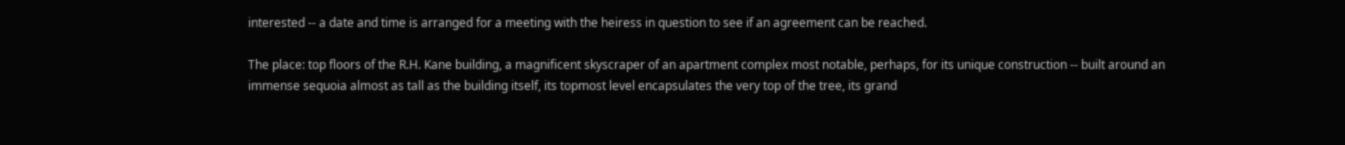interested -- a date and time is arranged for a meeting with the heiress in question to see if an agreement can be reached.

The place: top floors of the R.H. Kane building, a magnificent skyscraper of an apartment complex most notable, perhaps, for its unique construction -- built around an immense sequoia almost as tall as the building itself, its topmost level encapsulates the very top of the tree, its grand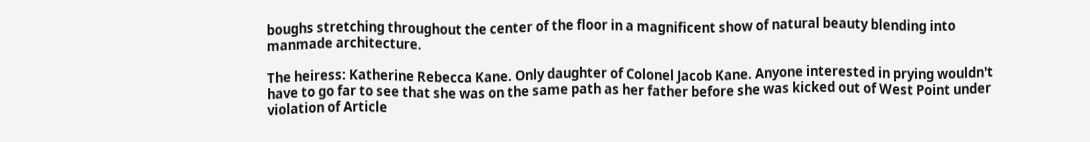boughs stretching throughout the center of the floor in a magnificent show of natural beauty blending into manmade architecture.

The heiress: Katherine Rebecca Kane. Only daughter of Colonel Jacob Kane. Anyone interested in prying wouldn't have to go far to see that she was on the same path as her father before she was kicked out of West Point under violation of Article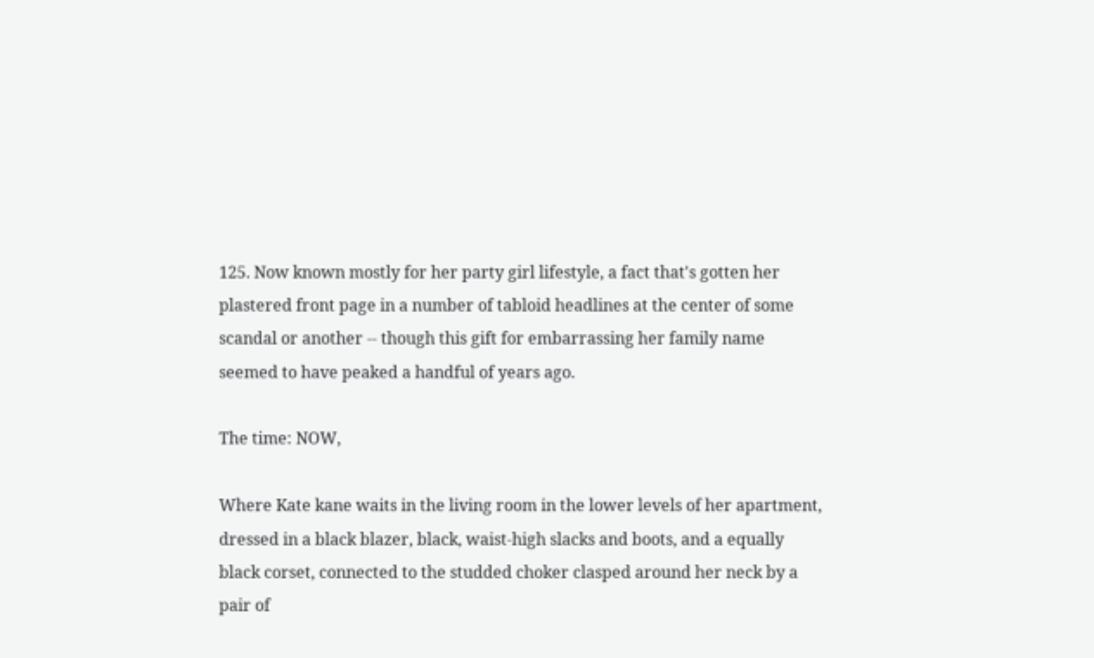125. Now known mostly for her party girl lifestyle, a fact that's gotten her plastered front page in a number of tabloid headlines at the center of some scandal or another -- though this gift for embarrassing her family name seemed to have peaked a handful of years ago.

The time: NOW,

Where Kate kane waits in the living room in the lower levels of her apartment, dressed in a black blazer, black, waist-high slacks and boots, and a equally black corset, connected to the studded choker clasped around her neck by a pair of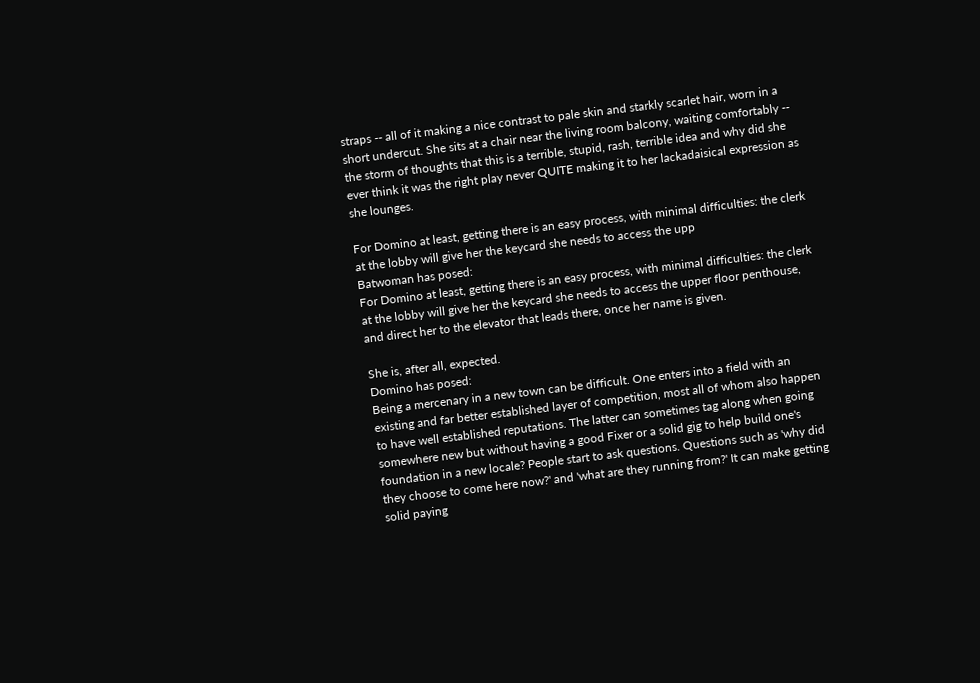straps -- all of it making a nice contrast to pale skin and starkly scarlet hair, worn in a short undercut. She sits at a chair near the living room balcony, waiting comfortably -- the storm of thoughts that this is a terrible, stupid, rash, terrible idea and why did she ever think it was the right play never QUITE making it to her lackadaisical expression as she lounges.

For Domino at least, getting there is an easy process, with minimal difficulties: the clerk at the lobby will give her the keycard she needs to access the upp
Batwoman has posed:
For Domino at least, getting there is an easy process, with minimal difficulties: the clerk at the lobby will give her the keycard she needs to access the upper floor penthouse, and direct her to the elevator that leads there, once her name is given.

She is, after all, expected.
Domino has posed:
Being a mercenary in a new town can be difficult. One enters into a field with an existing and far better established layer of competition, most all of whom also happen to have well established reputations. The latter can sometimes tag along when going somewhere new but without having a good Fixer or a solid gig to help build one's foundation in a new locale? People start to ask questions. Questions such as 'why did they choose to come here now?' and 'what are they running from?' It can make getting solid paying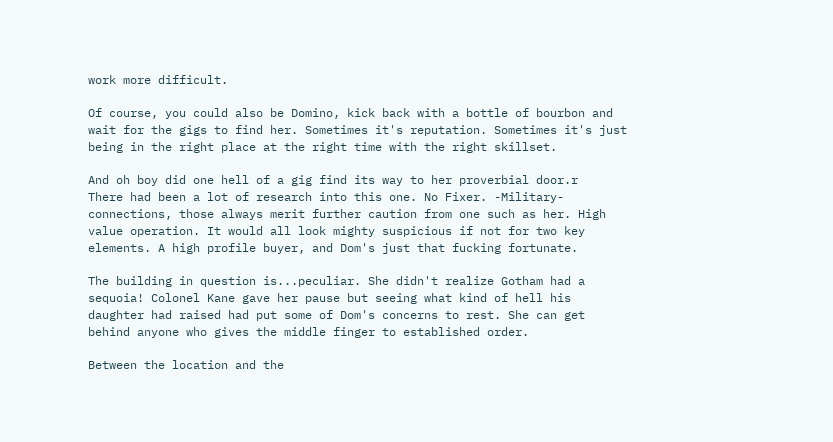work more difficult.

Of course, you could also be Domino, kick back with a bottle of bourbon and wait for the gigs to find her. Sometimes it's reputation. Sometimes it's just being in the right place at the right time with the right skillset.

And oh boy did one hell of a gig find its way to her proverbial door.r
There had been a lot of research into this one. No Fixer. -Military- connections, those always merit further caution from one such as her. High value operation. It would all look mighty suspicious if not for two key elements. A high profile buyer, and Dom's just that fucking fortunate.

The building in question is...peculiar. She didn't realize Gotham had a sequoia! Colonel Kane gave her pause but seeing what kind of hell his daughter had raised had put some of Dom's concerns to rest. She can get behind anyone who gives the middle finger to established order.

Between the location and the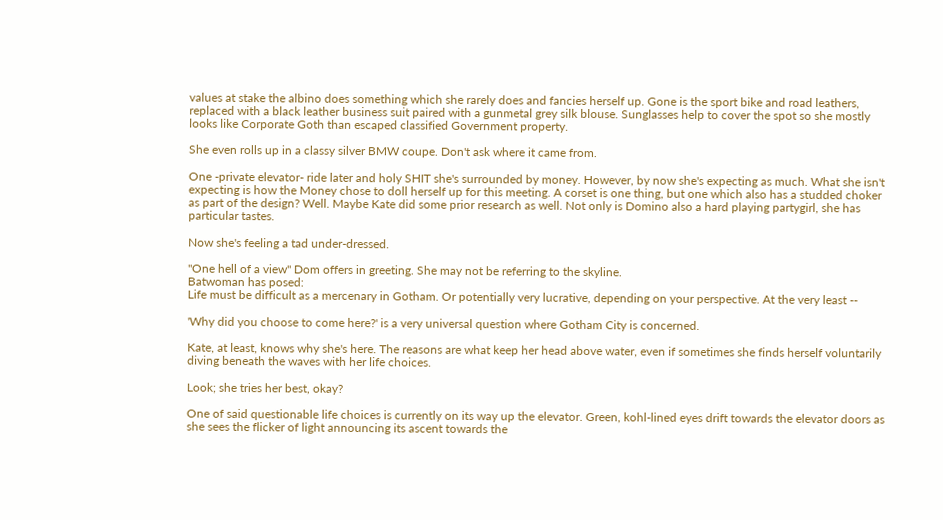values at stake the albino does something which she rarely does and fancies herself up. Gone is the sport bike and road leathers, replaced with a black leather business suit paired with a gunmetal grey silk blouse. Sunglasses help to cover the spot so she mostly looks like Corporate Goth than escaped classified Government property.

She even rolls up in a classy silver BMW coupe. Don't ask where it came from.

One -private elevator- ride later and holy SHIT she's surrounded by money. However, by now she's expecting as much. What she isn't expecting is how the Money chose to doll herself up for this meeting. A corset is one thing, but one which also has a studded choker as part of the design? Well. Maybe Kate did some prior research as well. Not only is Domino also a hard playing partygirl, she has particular tastes.

Now she's feeling a tad under-dressed.

"One hell of a view" Dom offers in greeting. She may not be referring to the skyline.
Batwoman has posed:
Life must be difficult as a mercenary in Gotham. Or potentially very lucrative, depending on your perspective. At the very least --

'Why did you choose to come here?' is a very universal question where Gotham City is concerned.

Kate, at least, knows why she's here. The reasons are what keep her head above water, even if sometimes she finds herself voluntarily diving beneath the waves with her life choices.

Look; she tries her best, okay?

One of said questionable life choices is currently on its way up the elevator. Green, kohl-lined eyes drift towards the elevator doors as she sees the flicker of light announcing its ascent towards the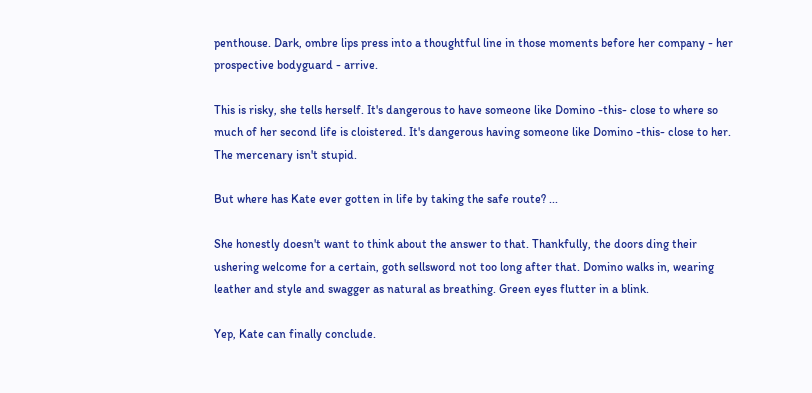penthouse. Dark, ombre lips press into a thoughtful line in those moments before her company - her prospective bodyguard - arrive.

This is risky, she tells herself. It's dangerous to have someone like Domino -this- close to where so much of her second life is cloistered. It's dangerous having someone like Domino -this- close to her. The mercenary isn't stupid.

But where has Kate ever gotten in life by taking the safe route? ...

She honestly doesn't want to think about the answer to that. Thankfully, the doors ding their ushering welcome for a certain, goth sellsword not too long after that. Domino walks in, wearing leather and style and swagger as natural as breathing. Green eyes flutter in a blink.

Yep, Kate can finally conclude.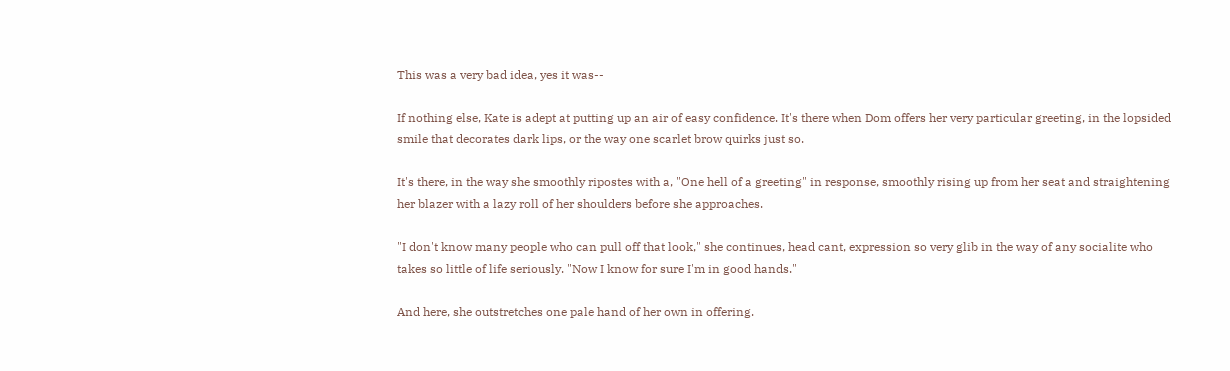This was a very bad idea, yes it was--

If nothing else, Kate is adept at putting up an air of easy confidence. It's there when Dom offers her very particular greeting, in the lopsided smile that decorates dark lips, or the way one scarlet brow quirks just so.

It's there, in the way she smoothly ripostes with a, "One hell of a greeting" in response, smoothly rising up from her seat and straightening her blazer with a lazy roll of her shoulders before she approaches.

"I don't know many people who can pull off that look," she continues, head cant, expression so very glib in the way of any socialite who takes so little of life seriously. "Now I know for sure I'm in good hands."

And here, she outstretches one pale hand of her own in offering.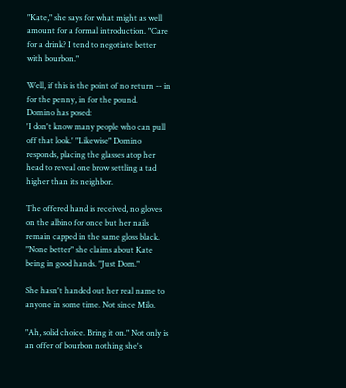"Kate," she says for what might as well amount for a formal introduction. "Care for a drink? I tend to negotiate better with bourbon."

Well, if this is the point of no return -- in for the penny, in for the pound.
Domino has posed:
'I don't know many people who can pull off that look.' "Likewise" Domino responds, placing the glasses atop her head to reveal one brow settling a tad higher than its neighbor.

The offered hand is received, no gloves on the albino for once but her nails remain capped in the same gloss black. "None better" she claims about Kate being in good hands. "Just Dom."

She hasn't handed out her real name to anyone in some time. Not since Milo.

"Ah, solid choice. Bring it on." Not only is an offer of bourbon nothing she's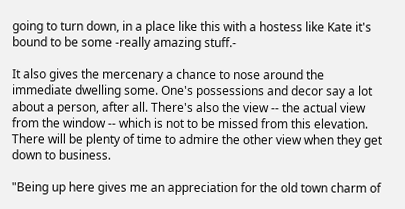going to turn down, in a place like this with a hostess like Kate it's bound to be some -really amazing stuff.-

It also gives the mercenary a chance to nose around the immediate dwelling some. One's possessions and decor say a lot about a person, after all. There's also the view -- the actual view from the window -- which is not to be missed from this elevation. There will be plenty of time to admire the other view when they get down to business.

"Being up here gives me an appreciation for the old town charm of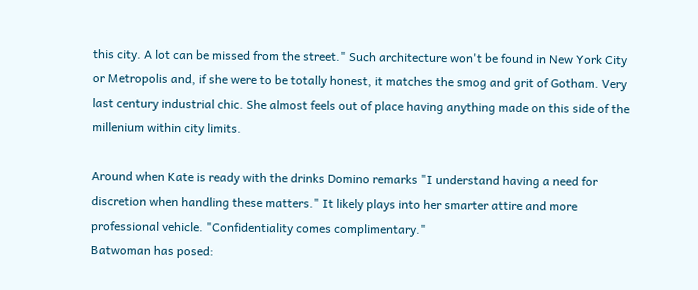this city. A lot can be missed from the street." Such architecture won't be found in New York City or Metropolis and, if she were to be totally honest, it matches the smog and grit of Gotham. Very last century industrial chic. She almost feels out of place having anything made on this side of the millenium within city limits.

Around when Kate is ready with the drinks Domino remarks "I understand having a need for discretion when handling these matters." It likely plays into her smarter attire and more professional vehicle. "Confidentiality comes complimentary."
Batwoman has posed: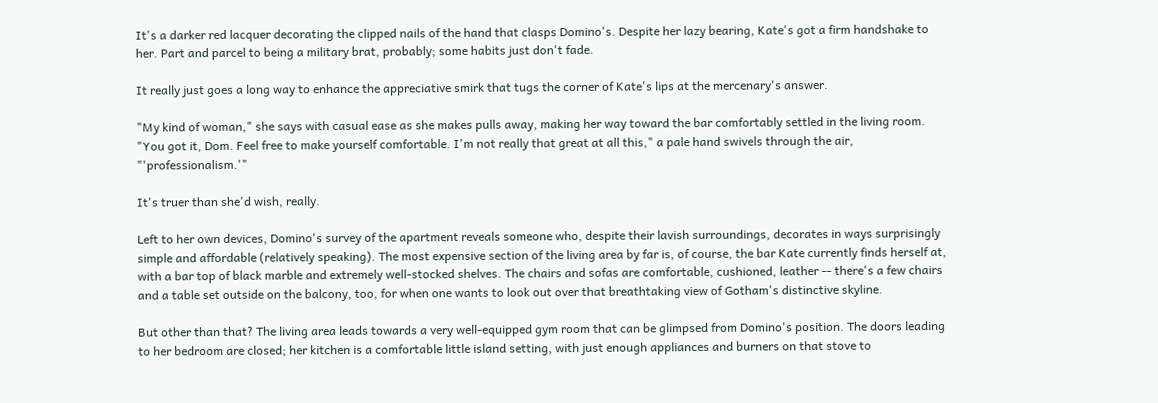It's a darker red lacquer decorating the clipped nails of the hand that clasps Domino's. Despite her lazy bearing, Kate's got a firm handshake to her. Part and parcel to being a military brat, probably; some habits just don't fade.

It really just goes a long way to enhance the appreciative smirk that tugs the corner of Kate's lips at the mercenary's answer.

"My kind of woman," she says with casual ease as she makes pulls away, making her way toward the bar comfortably settled in the living room. "You got it, Dom. Feel free to make yourself comfortable. I'm not really that great at all this," a pale hand swivels through the air, "'professionalism.'"

It's truer than she'd wish, really.

Left to her own devices, Domino's survey of the apartment reveals someone who, despite their lavish surroundings, decorates in ways surprisingly simple and affordable (relatively speaking). The most expensive section of the living area by far is, of course, the bar Kate currently finds herself at, with a bar top of black marble and extremely well-stocked shelves. The chairs and sofas are comfortable, cushioned, leather -- there's a few chairs and a table set outside on the balcony, too, for when one wants to look out over that breathtaking view of Gotham's distinctive skyline.

But other than that? The living area leads towards a very well-equipped gym room that can be glimpsed from Domino's position. The doors leading to her bedroom are closed; her kitchen is a comfortable little island setting, with just enough appliances and burners on that stove to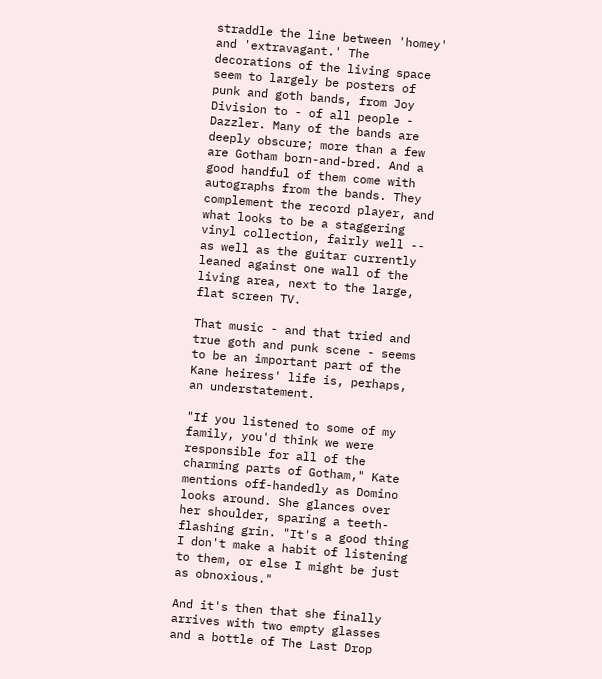straddle the line between 'homey' and 'extravagant.' The decorations of the living space seem to largely be posters of punk and goth bands, from Joy Division to - of all people - Dazzler. Many of the bands are deeply obscure; more than a few are Gotham born-and-bred. And a good handful of them come with autographs from the bands. They complement the record player, and what looks to be a staggering vinyl collection, fairly well -- as well as the guitar currently leaned against one wall of the living area, next to the large, flat screen TV.

That music - and that tried and true goth and punk scene - seems to be an important part of the Kane heiress' life is, perhaps, an understatement.

"If you listened to some of my family, you'd think we were responsible for all of the charming parts of Gotham," Kate mentions off-handedly as Domino looks around. She glances over her shoulder, sparing a teeth-flashing grin. "It's a good thing I don't make a habit of listening to them, or else I might be just as obnoxious."

And it's then that she finally arrives with two empty glasses and a bottle of The Last Drop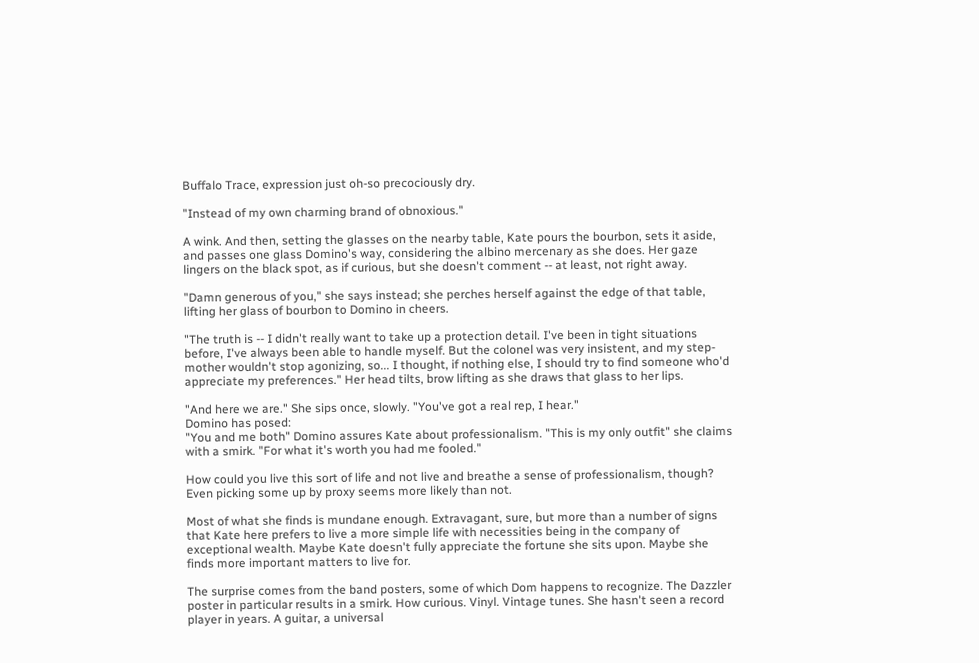Buffalo Trace, expression just oh-so precociously dry.

"Instead of my own charming brand of obnoxious."

A wink. And then, setting the glasses on the nearby table, Kate pours the bourbon, sets it aside, and passes one glass Domino's way, considering the albino mercenary as she does. Her gaze lingers on the black spot, as if curious, but she doesn't comment -- at least, not right away.

"Damn generous of you," she says instead; she perches herself against the edge of that table, lifting her glass of bourbon to Domino in cheers.

"The truth is -- I didn't really want to take up a protection detail. I've been in tight situations before, I've always been able to handle myself. But the colonel was very insistent, and my step-mother wouldn't stop agonizing, so... I thought, if nothing else, I should try to find someone who'd appreciate my preferences." Her head tilts, brow lifting as she draws that glass to her lips.

"And here we are." She sips once, slowly. "You've got a real rep, I hear."
Domino has posed:
"You and me both" Domino assures Kate about professionalism. "This is my only outfit" she claims with a smirk. "For what it's worth you had me fooled."

How could you live this sort of life and not live and breathe a sense of professionalism, though? Even picking some up by proxy seems more likely than not.

Most of what she finds is mundane enough. Extravagant, sure, but more than a number of signs that Kate here prefers to live a more simple life with necessities being in the company of exceptional wealth. Maybe Kate doesn't fully appreciate the fortune she sits upon. Maybe she finds more important matters to live for.

The surprise comes from the band posters, some of which Dom happens to recognize. The Dazzler poster in particular results in a smirk. How curious. Vinyl. Vintage tunes. She hasn't seen a record player in years. A guitar, a universal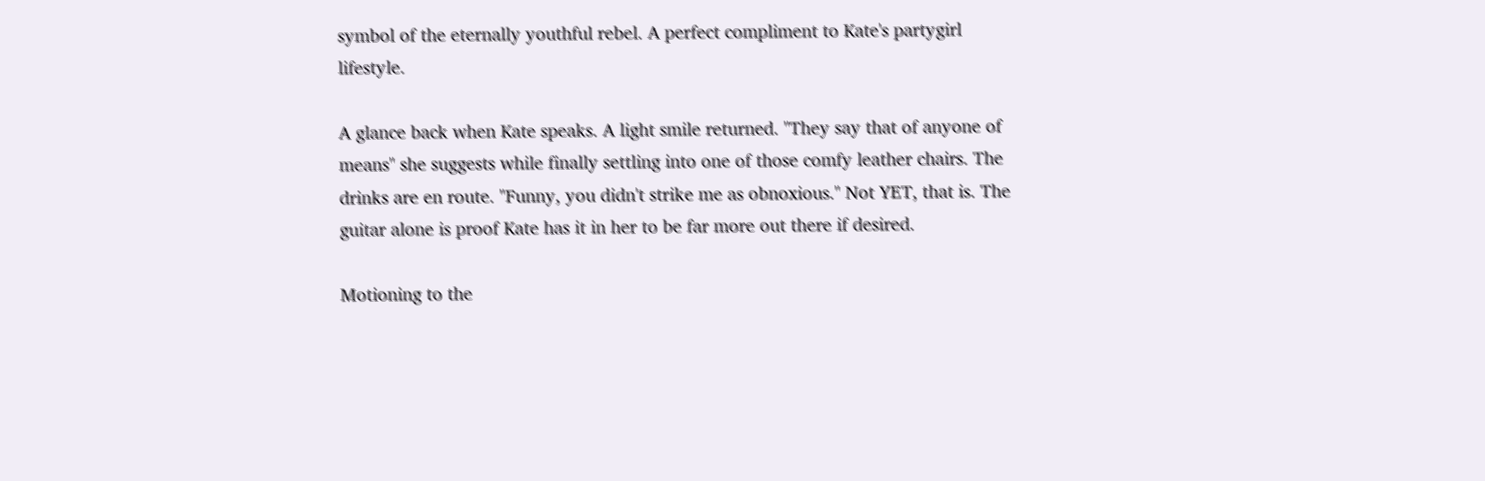symbol of the eternally youthful rebel. A perfect compliment to Kate's partygirl lifestyle.

A glance back when Kate speaks. A light smile returned. "They say that of anyone of means" she suggests while finally settling into one of those comfy leather chairs. The drinks are en route. "Funny, you didn't strike me as obnoxious." Not YET, that is. The guitar alone is proof Kate has it in her to be far more out there if desired.

Motioning to the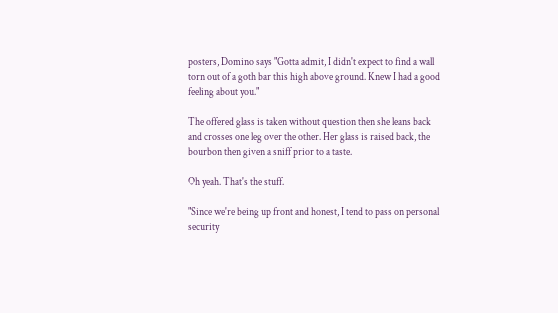posters, Domino says "Gotta admit, I didn't expect to find a wall torn out of a goth bar this high above ground. Knew I had a good feeling about you."

The offered glass is taken without question then she leans back and crosses one leg over the other. Her glass is raised back, the bourbon then given a sniff prior to a taste.

Oh yeah. That's the stuff.

"Since we're being up front and honest, I tend to pass on personal security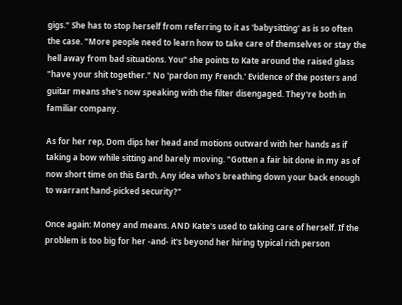gigs." She has to stop herself from referring to it as 'babysitting' as is so often the case. "More people need to learn how to take care of themselves or stay the hell away from bad situations. You" she points to Kate around the raised glass "have your shit together." No 'pardon my French.' Evidence of the posters and guitar means she's now speaking with the filter disengaged. They're both in familiar company.

As for her rep, Dom dips her head and motions outward with her hands as if taking a bow while sitting and barely moving. "Gotten a fair bit done in my as of now short time on this Earth. Any idea who's breathing down your back enough to warrant hand-picked security?"

Once again: Money and means. AND Kate's used to taking care of herself. If the problem is too big for her -and- it's beyond her hiring typical rich person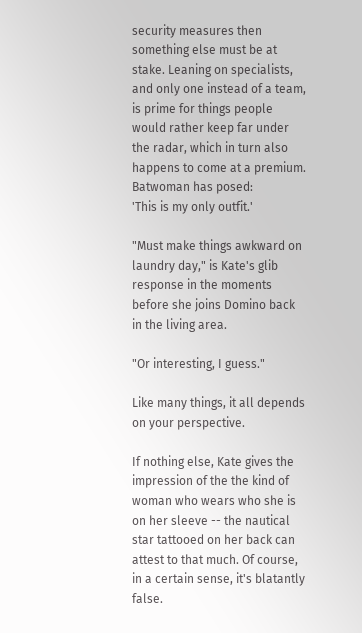security measures then something else must be at stake. Leaning on specialists, and only one instead of a team, is prime for things people would rather keep far under the radar, which in turn also happens to come at a premium.
Batwoman has posed:
'This is my only outfit.'

"Must make things awkward on laundry day," is Kate's glib response in the moments before she joins Domino back in the living area.

"Or interesting, I guess."

Like many things, it all depends on your perspective.

If nothing else, Kate gives the impression of the the kind of woman who wears who she is on her sleeve -- the nautical star tattooed on her back can attest to that much. Of course, in a certain sense, it's blatantly false.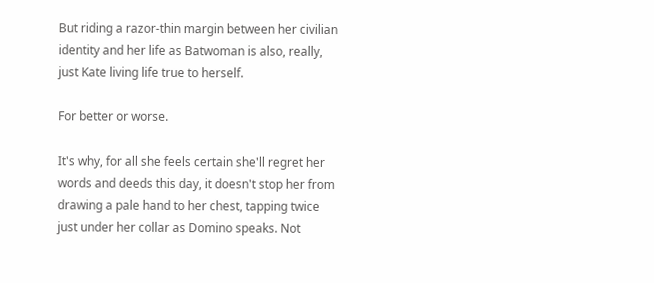But riding a razor-thin margin between her civilian identity and her life as Batwoman is also, really, just Kate living life true to herself.

For better or worse.

It's why, for all she feels certain she'll regret her words and deeds this day, it doesn't stop her from drawing a pale hand to her chest, tapping twice just under her collar as Domino speaks. Not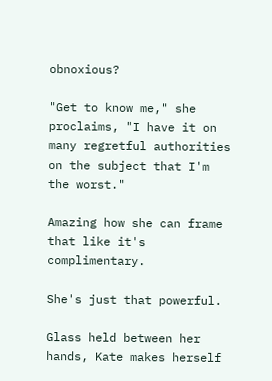obnoxious?

"Get to know me," she proclaims, "I have it on many regretful authorities on the subject that I'm the worst."

Amazing how she can frame that like it's complimentary.

She's just that powerful.

Glass held between her hands, Kate makes herself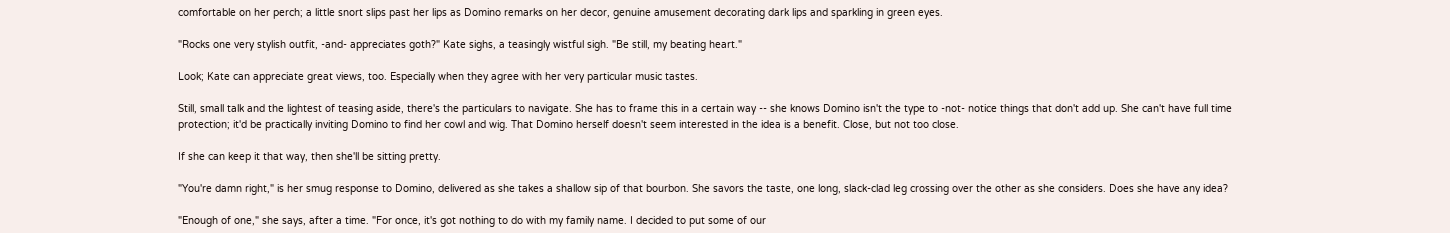comfortable on her perch; a little snort slips past her lips as Domino remarks on her decor, genuine amusement decorating dark lips and sparkling in green eyes.

"Rocks one very stylish outfit, -and- appreciates goth?" Kate sighs, a teasingly wistful sigh. "Be still, my beating heart."

Look; Kate can appreciate great views, too. Especially when they agree with her very particular music tastes.

Still, small talk and the lightest of teasing aside, there's the particulars to navigate. She has to frame this in a certain way -- she knows Domino isn't the type to -not- notice things that don't add up. She can't have full time protection; it'd be practically inviting Domino to find her cowl and wig. That Domino herself doesn't seem interested in the idea is a benefit. Close, but not too close.

If she can keep it that way, then she'll be sitting pretty.

"You're damn right," is her smug response to Domino, delivered as she takes a shallow sip of that bourbon. She savors the taste, one long, slack-clad leg crossing over the other as she considers. Does she have any idea?

"Enough of one," she says, after a time. "For once, it's got nothing to do with my family name. I decided to put some of our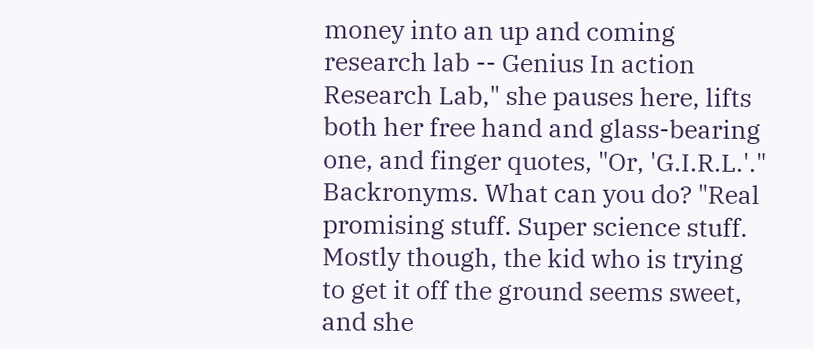money into an up and coming research lab -- Genius In action Research Lab," she pauses here, lifts both her free hand and glass-bearing one, and finger quotes, "Or, 'G.I.R.L.'." Backronyms. What can you do? "Real promising stuff. Super science stuff. Mostly though, the kid who is trying to get it off the ground seems sweet, and she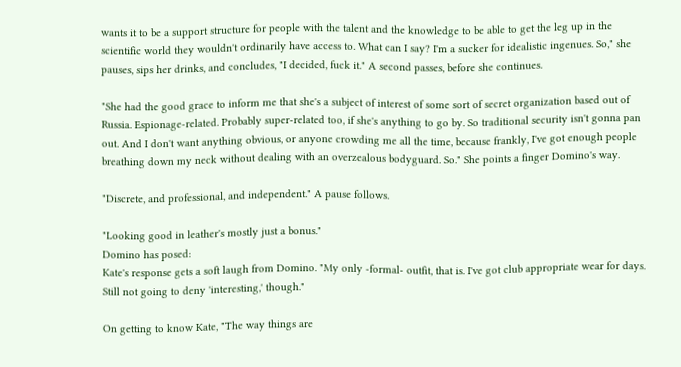wants it to be a support structure for people with the talent and the knowledge to be able to get the leg up in the scientific world they wouldn't ordinarily have access to. What can I say? I'm a sucker for idealistic ingenues. So," she pauses, sips her drinks, and concludes, "I decided, fuck it." A second passes, before she continues.

"She had the good grace to inform me that she's a subject of interest of some sort of secret organization based out of Russia. Espionage-related. Probably super-related too, if she's anything to go by. So traditional security isn't gonna pan out. And I don't want anything obvious, or anyone crowding me all the time, because frankly, I've got enough people breathing down my neck without dealing with an overzealous bodyguard. So." She points a finger Domino's way.

"Discrete, and professional, and independent." A pause follows.

"Looking good in leather's mostly just a bonus."
Domino has posed:
Kate's response gets a soft laugh from Domino. "My only -formal- outfit, that is. I've got club appropriate wear for days. Still not going to deny 'interesting,' though."

On getting to know Kate, "The way things are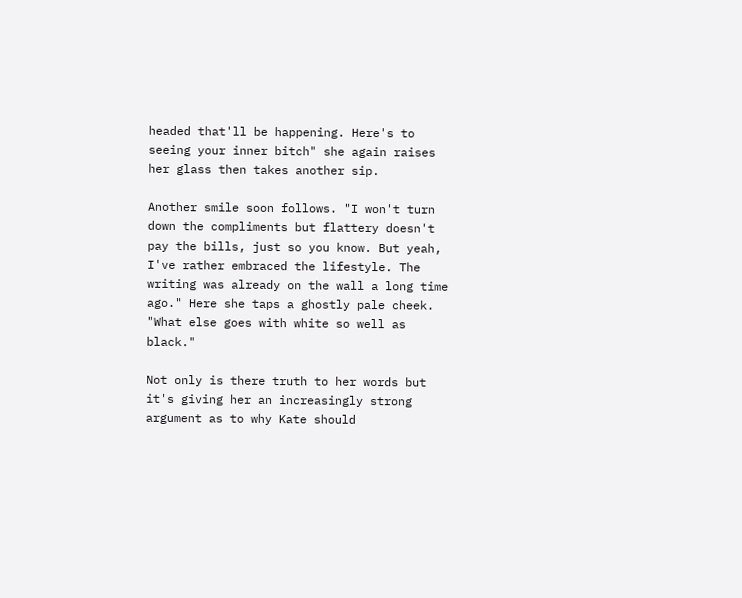headed that'll be happening. Here's to seeing your inner bitch" she again raises her glass then takes another sip.

Another smile soon follows. "I won't turn down the compliments but flattery doesn't pay the bills, just so you know. But yeah, I've rather embraced the lifestyle. The writing was already on the wall a long time ago." Here she taps a ghostly pale cheek. "What else goes with white so well as black."

Not only is there truth to her words but it's giving her an increasingly strong argument as to why Kate should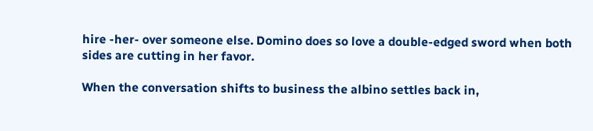hire -her- over someone else. Domino does so love a double-edged sword when both sides are cutting in her favor.

When the conversation shifts to business the albino settles back in,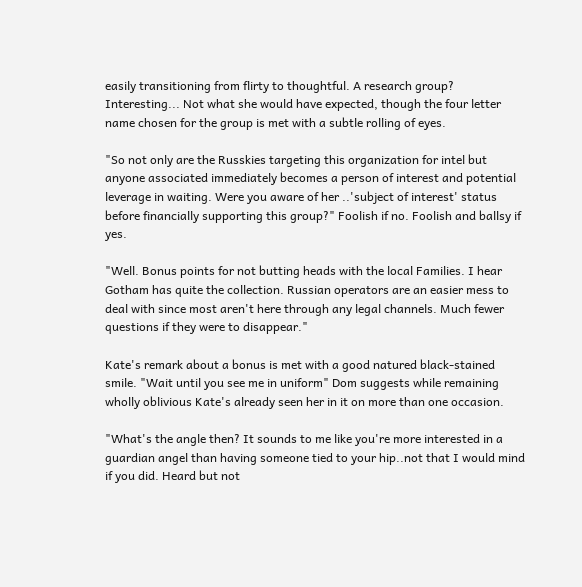easily transitioning from flirty to thoughtful. A research group? Interesting... Not what she would have expected, though the four letter name chosen for the group is met with a subtle rolling of eyes.

"So not only are the Russkies targeting this organization for intel but anyone associated immediately becomes a person of interest and potential leverage in waiting. Were you aware of her ..'subject of interest' status before financially supporting this group?" Foolish if no. Foolish and ballsy if yes.

"Well. Bonus points for not butting heads with the local Families. I hear Gotham has quite the collection. Russian operators are an easier mess to deal with since most aren't here through any legal channels. Much fewer questions if they were to disappear."

Kate's remark about a bonus is met with a good natured black-stained smile. "Wait until you see me in uniform" Dom suggests while remaining wholly oblivious Kate's already seen her in it on more than one occasion.

"What's the angle then? It sounds to me like you're more interested in a guardian angel than having someone tied to your hip..not that I would mind if you did. Heard but not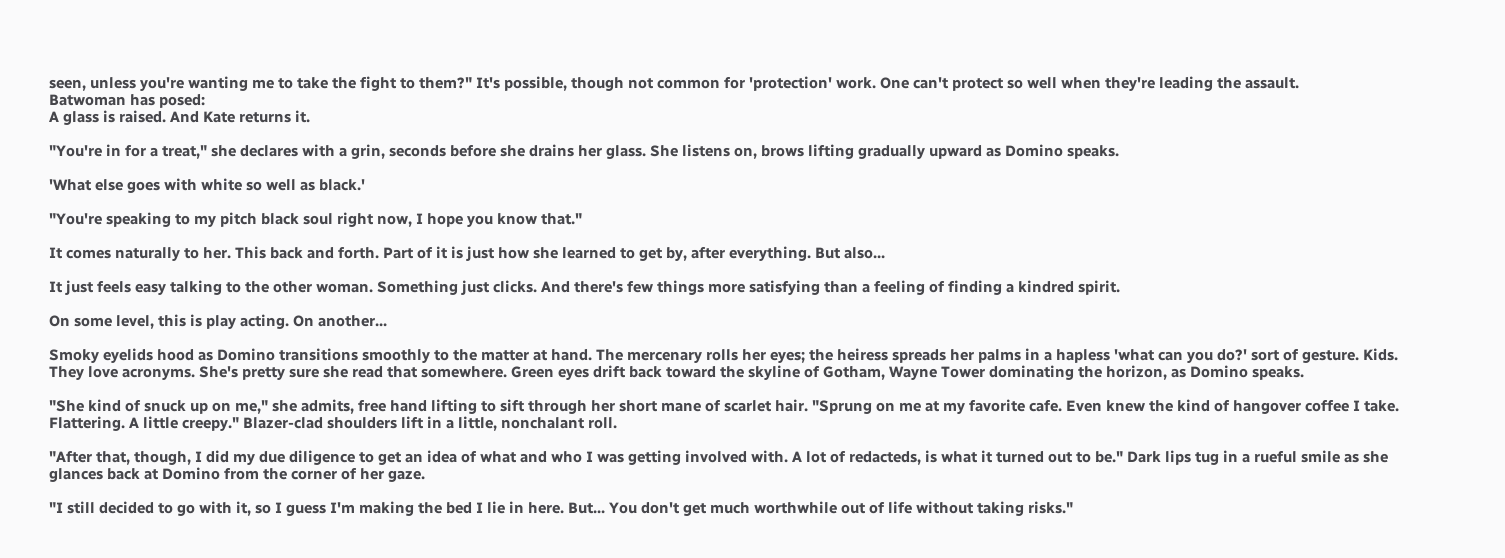seen, unless you're wanting me to take the fight to them?" It's possible, though not common for 'protection' work. One can't protect so well when they're leading the assault.
Batwoman has posed:
A glass is raised. And Kate returns it.

"You're in for a treat," she declares with a grin, seconds before she drains her glass. She listens on, brows lifting gradually upward as Domino speaks.

'What else goes with white so well as black.'

"You're speaking to my pitch black soul right now, I hope you know that."

It comes naturally to her. This back and forth. Part of it is just how she learned to get by, after everything. But also...

It just feels easy talking to the other woman. Something just clicks. And there's few things more satisfying than a feeling of finding a kindred spirit.

On some level, this is play acting. On another...

Smoky eyelids hood as Domino transitions smoothly to the matter at hand. The mercenary rolls her eyes; the heiress spreads her palms in a hapless 'what can you do?' sort of gesture. Kids. They love acronyms. She's pretty sure she read that somewhere. Green eyes drift back toward the skyline of Gotham, Wayne Tower dominating the horizon, as Domino speaks.

"She kind of snuck up on me," she admits, free hand lifting to sift through her short mane of scarlet hair. "Sprung on me at my favorite cafe. Even knew the kind of hangover coffee I take. Flattering. A little creepy." Blazer-clad shoulders lift in a little, nonchalant roll.

"After that, though, I did my due diligence to get an idea of what and who I was getting involved with. A lot of redacteds, is what it turned out to be." Dark lips tug in a rueful smile as she glances back at Domino from the corner of her gaze.

"I still decided to go with it, so I guess I'm making the bed I lie in here. But... You don't get much worthwhile out of life without taking risks."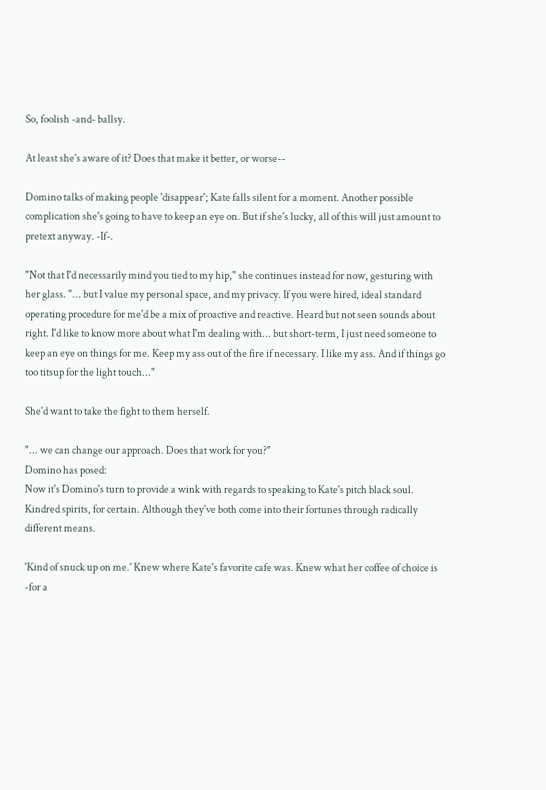So, foolish -and- ballsy.

At least she's aware of it? Does that make it better, or worse--

Domino talks of making people 'disappear'; Kate falls silent for a moment. Another possible complication she's going to have to keep an eye on. But if she's lucky, all of this will just amount to pretext anyway. -If-.

"Not that I'd necessarily mind you tied to my hip," she continues instead for now, gesturing with her glass. "... but I value my personal space, and my privacy. If you were hired, ideal standard operating procedure for me'd be a mix of proactive and reactive. Heard but not seen sounds about right. I'd like to know more about what I'm dealing with... but short-term, I just need someone to keep an eye on things for me. Keep my ass out of the fire if necessary. I like my ass. And if things go too titsup for the light touch..."

She'd want to take the fight to them herself.

"... we can change our approach. Does that work for you?"
Domino has posed:
Now it's Domino's turn to provide a wink with regards to speaking to Kate's pitch black soul. Kindred spirits, for certain. Although they've both come into their fortunes through radically different means.

'Kind of snuck up on me.' Knew where Kate's favorite cafe was. Knew what her coffee of choice is -for a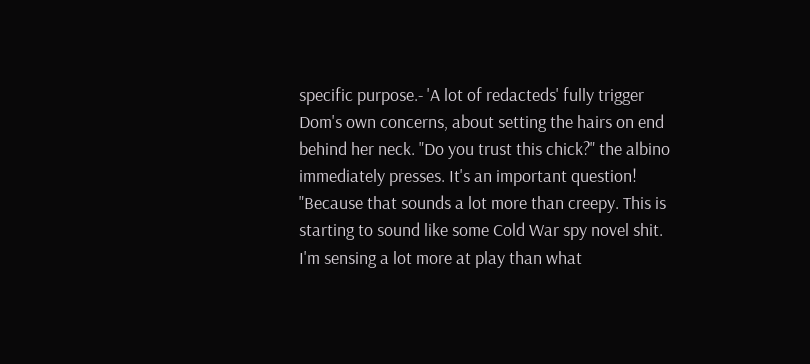specific purpose.- 'A lot of redacteds' fully trigger Dom's own concerns, about setting the hairs on end behind her neck. "Do you trust this chick?" the albino immediately presses. It's an important question! "Because that sounds a lot more than creepy. This is starting to sound like some Cold War spy novel shit. I'm sensing a lot more at play than what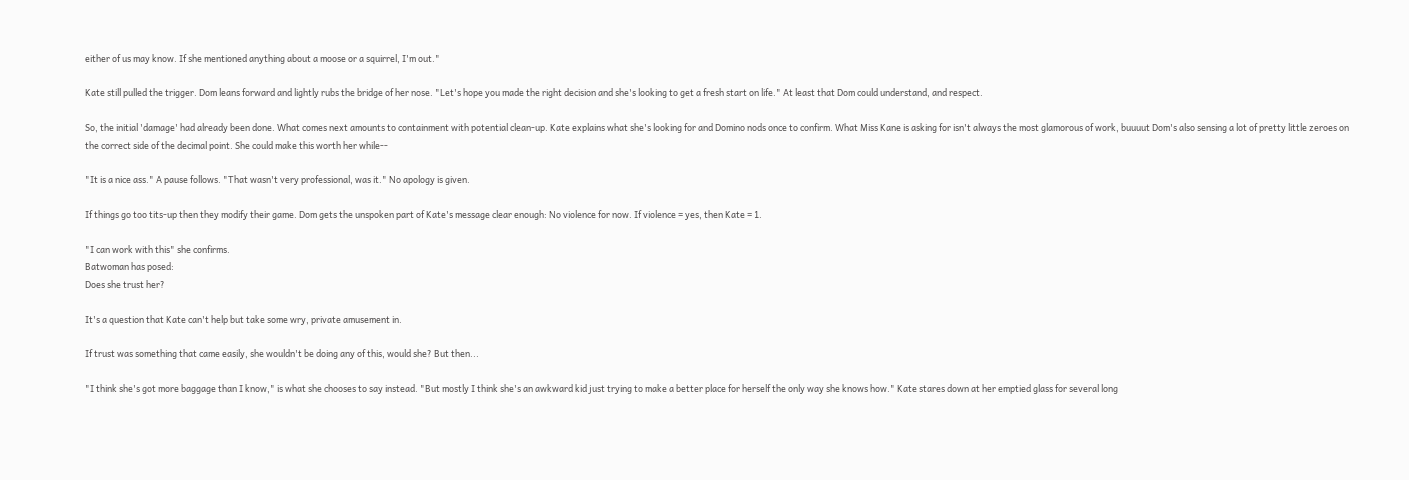either of us may know. If she mentioned anything about a moose or a squirrel, I'm out."

Kate still pulled the trigger. Dom leans forward and lightly rubs the bridge of her nose. "Let's hope you made the right decision and she's looking to get a fresh start on life." At least that Dom could understand, and respect.

So, the initial 'damage' had already been done. What comes next amounts to containment with potential clean-up. Kate explains what she's looking for and Domino nods once to confirm. What Miss Kane is asking for isn't always the most glamorous of work, buuuut Dom's also sensing a lot of pretty little zeroes on the correct side of the decimal point. She could make this worth her while--

"It is a nice ass." A pause follows. "That wasn't very professional, was it." No apology is given.

If things go too tits-up then they modify their game. Dom gets the unspoken part of Kate's message clear enough: No violence for now. If violence = yes, then Kate = 1.

"I can work with this" she confirms.
Batwoman has posed:
Does she trust her?

It's a question that Kate can't help but take some wry, private amusement in.

If trust was something that came easily, she wouldn't be doing any of this, would she? But then...

"I think she's got more baggage than I know," is what she chooses to say instead. "But mostly I think she's an awkward kid just trying to make a better place for herself the only way she knows how." Kate stares down at her emptied glass for several long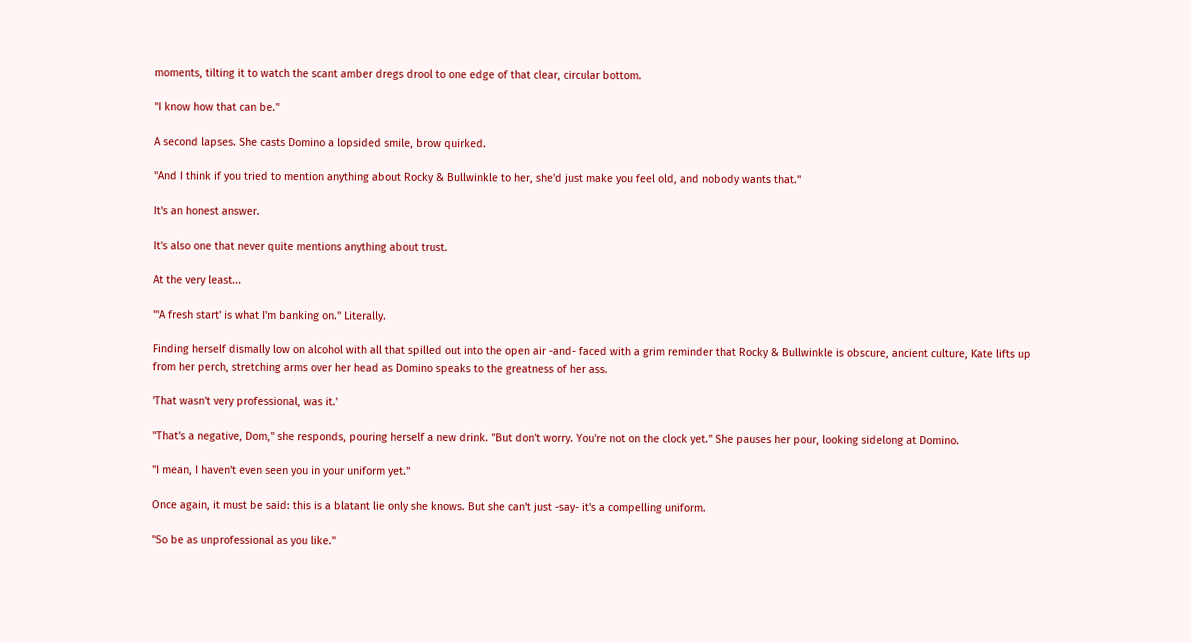moments, tilting it to watch the scant amber dregs drool to one edge of that clear, circular bottom.

"I know how that can be."

A second lapses. She casts Domino a lopsided smile, brow quirked.

"And I think if you tried to mention anything about Rocky & Bullwinkle to her, she'd just make you feel old, and nobody wants that."

It's an honest answer.

It's also one that never quite mentions anything about trust.

At the very least...

"'A fresh start' is what I'm banking on." Literally.

Finding herself dismally low on alcohol with all that spilled out into the open air -and- faced with a grim reminder that Rocky & Bullwinkle is obscure, ancient culture, Kate lifts up from her perch, stretching arms over her head as Domino speaks to the greatness of her ass.

'That wasn't very professional, was it.'

"That's a negative, Dom," she responds, pouring herself a new drink. "But don't worry. You're not on the clock yet." She pauses her pour, looking sidelong at Domino.

"I mean, I haven't even seen you in your uniform yet."

Once again, it must be said: this is a blatant lie only she knows. But she can't just -say- it's a compelling uniform.

"So be as unprofessional as you like."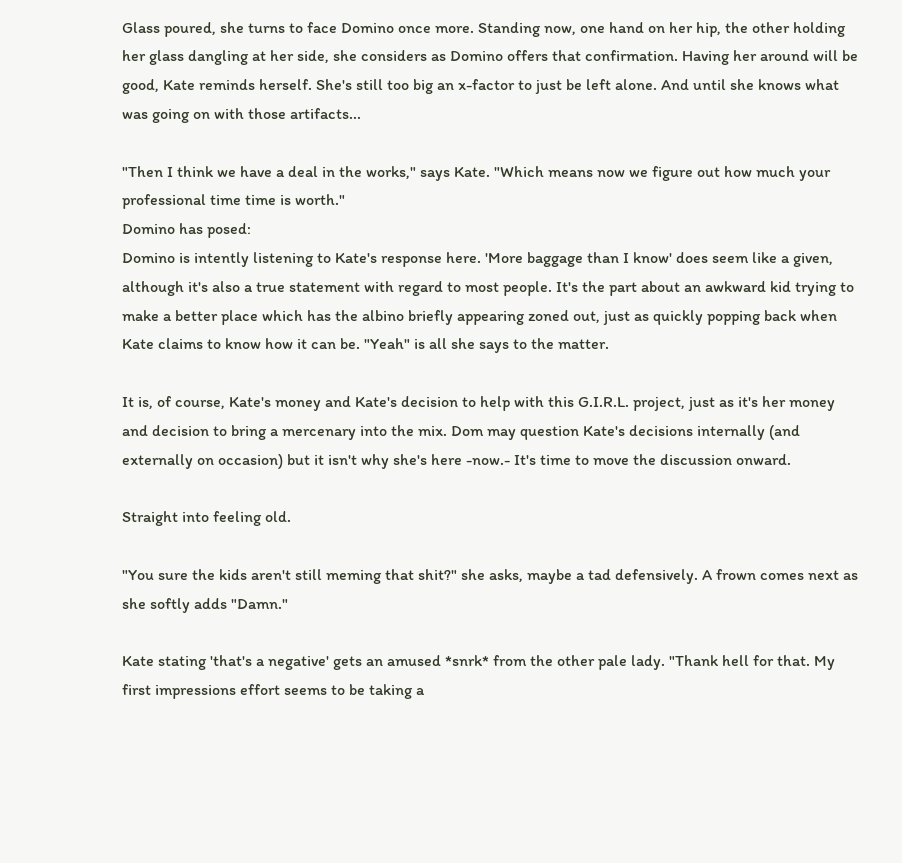Glass poured, she turns to face Domino once more. Standing now, one hand on her hip, the other holding her glass dangling at her side, she considers as Domino offers that confirmation. Having her around will be good, Kate reminds herself. She's still too big an x-factor to just be left alone. And until she knows what was going on with those artifacts...

"Then I think we have a deal in the works," says Kate. "Which means now we figure out how much your professional time time is worth."
Domino has posed:
Domino is intently listening to Kate's response here. 'More baggage than I know' does seem like a given, although it's also a true statement with regard to most people. It's the part about an awkward kid trying to make a better place which has the albino briefly appearing zoned out, just as quickly popping back when Kate claims to know how it can be. "Yeah" is all she says to the matter.

It is, of course, Kate's money and Kate's decision to help with this G.I.R.L. project, just as it's her money and decision to bring a mercenary into the mix. Dom may question Kate's decisions internally (and externally on occasion) but it isn't why she's here -now.- It's time to move the discussion onward.

Straight into feeling old.

"You sure the kids aren't still meming that shit?" she asks, maybe a tad defensively. A frown comes next as she softly adds "Damn."

Kate stating 'that's a negative' gets an amused *snrk* from the other pale lady. "Thank hell for that. My first impressions effort seems to be taking a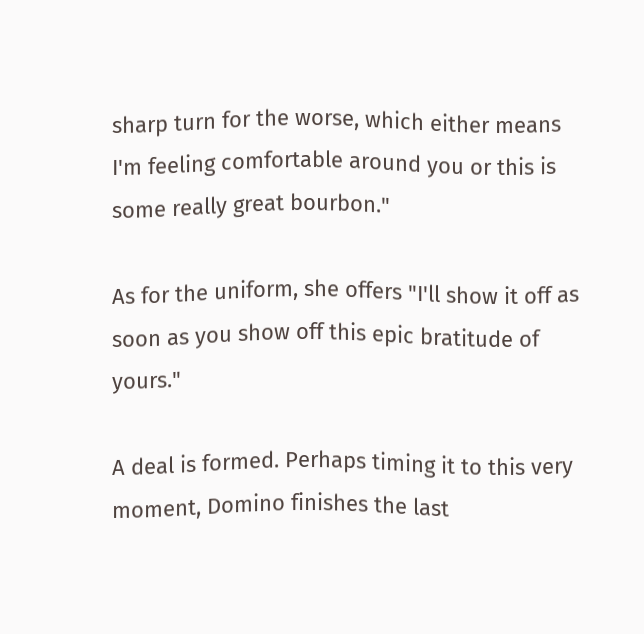sharp turn for the worse, which either means I'm feeling comfortable around you or this is some really great bourbon."

As for the uniform, she offers "I'll show it off as soon as you show off this epic bratitude of yours."

A deal is formed. Perhaps timing it to this very moment, Domino finishes the last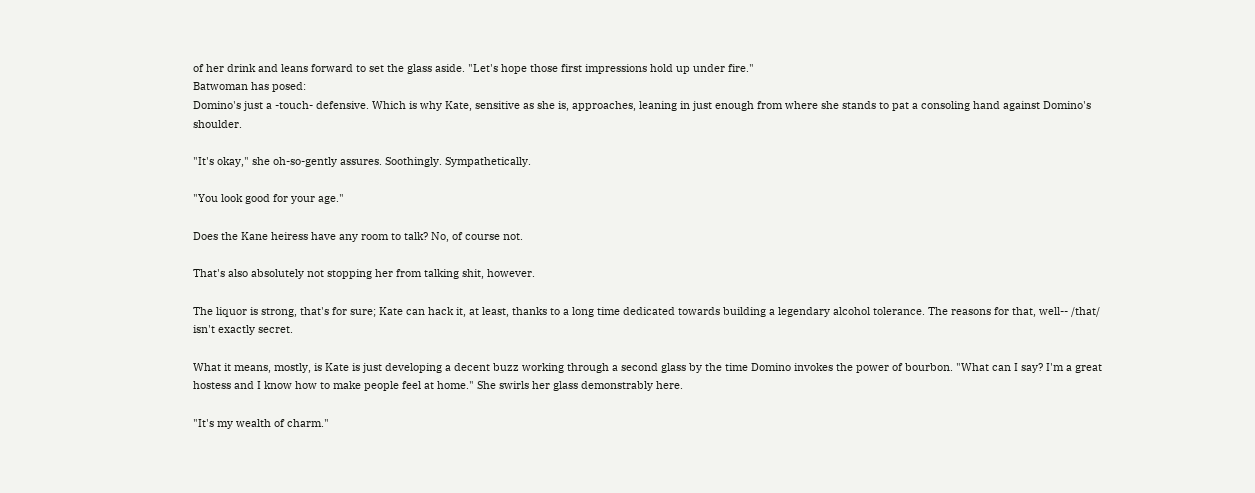of her drink and leans forward to set the glass aside. "Let's hope those first impressions hold up under fire."
Batwoman has posed:
Domino's just a -touch- defensive. Which is why Kate, sensitive as she is, approaches, leaning in just enough from where she stands to pat a consoling hand against Domino's shoulder.

"It's okay," she oh-so-gently assures. Soothingly. Sympathetically.

"You look good for your age."

Does the Kane heiress have any room to talk? No, of course not.

That's also absolutely not stopping her from talking shit, however.

The liquor is strong, that's for sure; Kate can hack it, at least, thanks to a long time dedicated towards building a legendary alcohol tolerance. The reasons for that, well-- /that/ isn't exactly secret.

What it means, mostly, is Kate is just developing a decent buzz working through a second glass by the time Domino invokes the power of bourbon. "What can I say? I'm a great hostess and I know how to make people feel at home." She swirls her glass demonstrably here.

"It's my wealth of charm."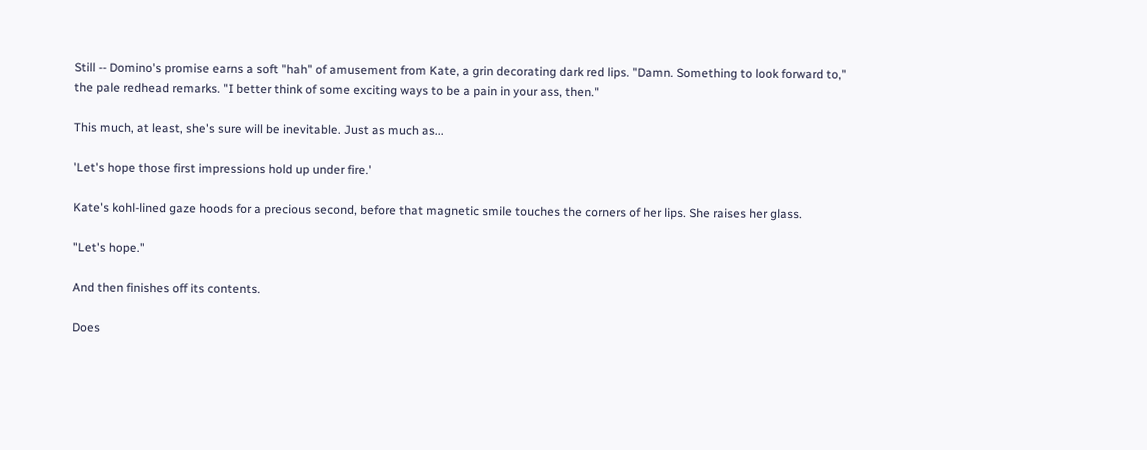Still -- Domino's promise earns a soft "hah" of amusement from Kate, a grin decorating dark red lips. "Damn. Something to look forward to," the pale redhead remarks. "I better think of some exciting ways to be a pain in your ass, then."

This much, at least, she's sure will be inevitable. Just as much as...

'Let's hope those first impressions hold up under fire.'

Kate's kohl-lined gaze hoods for a precious second, before that magnetic smile touches the corners of her lips. She raises her glass.

"Let's hope."

And then finishes off its contents.

Does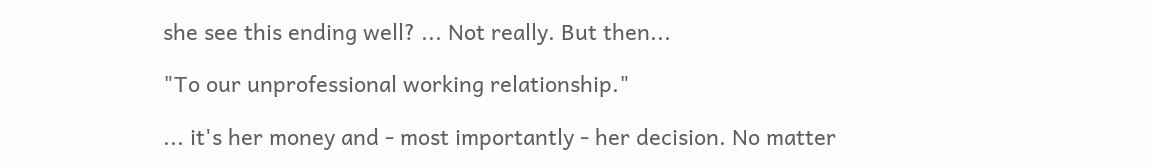she see this ending well? ... Not really. But then...

"To our unprofessional working relationship."

... it's her money and - most importantly - her decision. No matter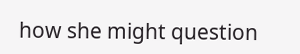how she might question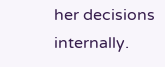her decisions internally.